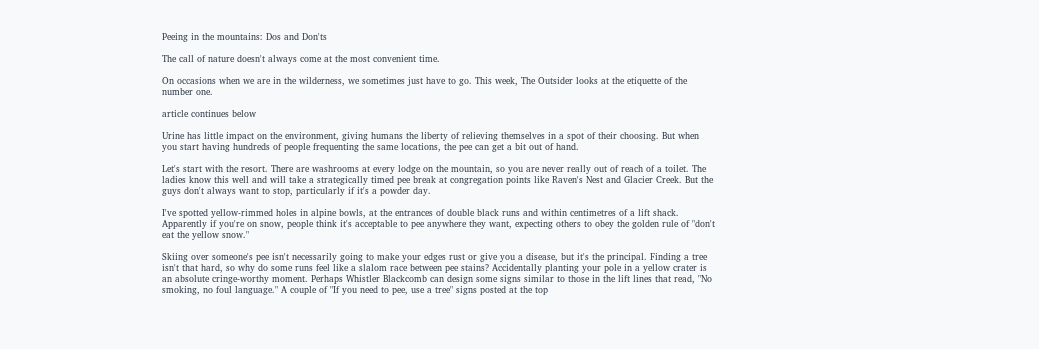Peeing in the mountains: Dos and Don'ts

The call of nature doesn't always come at the most convenient time.

On occasions when we are in the wilderness, we sometimes just have to go. This week, The Outsider looks at the etiquette of the number one.

article continues below

Urine has little impact on the environment, giving humans the liberty of relieving themselves in a spot of their choosing. But when you start having hundreds of people frequenting the same locations, the pee can get a bit out of hand.

Let's start with the resort. There are washrooms at every lodge on the mountain, so you are never really out of reach of a toilet. The ladies know this well and will take a strategically timed pee break at congregation points like Raven's Nest and Glacier Creek. But the guys don't always want to stop, particularly if it's a powder day.

I've spotted yellow-rimmed holes in alpine bowls, at the entrances of double black runs and within centimetres of a lift shack. Apparently if you're on snow, people think it's acceptable to pee anywhere they want, expecting others to obey the golden rule of "don't eat the yellow snow."

Skiing over someone's pee isn't necessarily going to make your edges rust or give you a disease, but it's the principal. Finding a tree isn't that hard, so why do some runs feel like a slalom race between pee stains? Accidentally planting your pole in a yellow crater is an absolute cringe-worthy moment. Perhaps Whistler Blackcomb can design some signs similar to those in the lift lines that read, "No smoking, no foul language." A couple of "If you need to pee, use a tree" signs posted at the top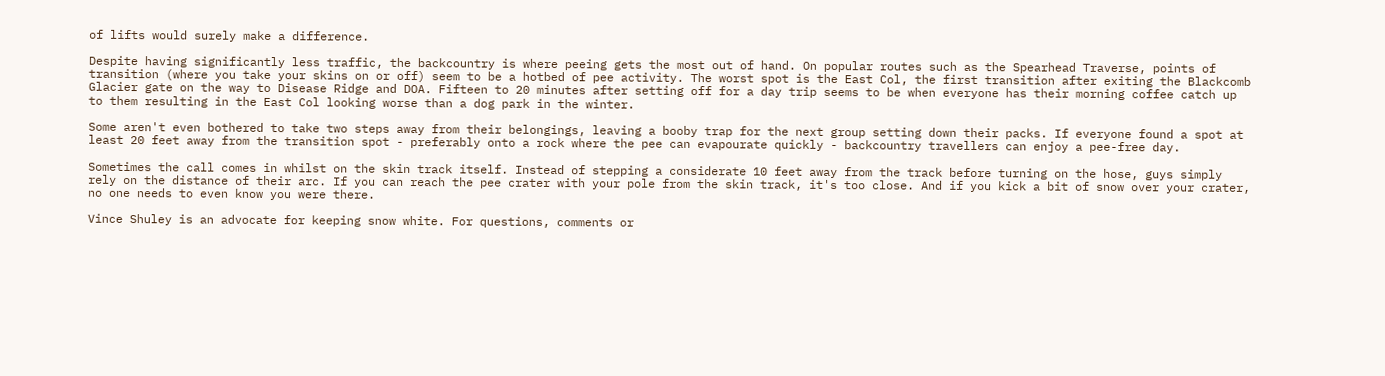of lifts would surely make a difference.

Despite having significantly less traffic, the backcountry is where peeing gets the most out of hand. On popular routes such as the Spearhead Traverse, points of transition (where you take your skins on or off) seem to be a hotbed of pee activity. The worst spot is the East Col, the first transition after exiting the Blackcomb Glacier gate on the way to Disease Ridge and DOA. Fifteen to 20 minutes after setting off for a day trip seems to be when everyone has their morning coffee catch up to them resulting in the East Col looking worse than a dog park in the winter.

Some aren't even bothered to take two steps away from their belongings, leaving a booby trap for the next group setting down their packs. If everyone found a spot at least 20 feet away from the transition spot - preferably onto a rock where the pee can evapourate quickly - backcountry travellers can enjoy a pee-free day.

Sometimes the call comes in whilst on the skin track itself. Instead of stepping a considerate 10 feet away from the track before turning on the hose, guys simply rely on the distance of their arc. If you can reach the pee crater with your pole from the skin track, it's too close. And if you kick a bit of snow over your crater, no one needs to even know you were there.

Vince Shuley is an advocate for keeping snow white. For questions, comments or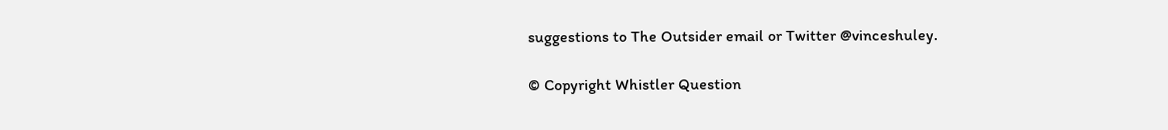suggestions to The Outsider email or Twitter @vinceshuley.

© Copyright Whistler Question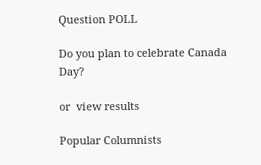Question POLL

Do you plan to celebrate Canada Day?

or  view results

Popular Columnists